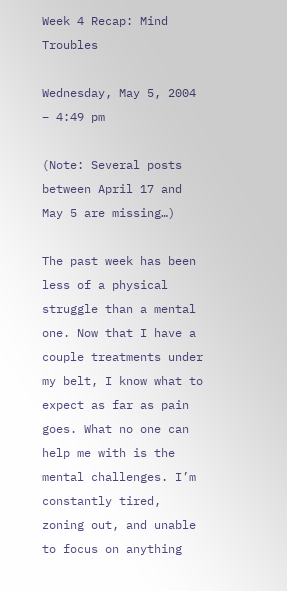Week 4 Recap: Mind Troubles

Wednesday, May 5, 2004 – 4:49 pm

(Note: Several posts between April 17 and May 5 are missing…)

The past week has been less of a physical struggle than a mental one. Now that I have a couple treatments under my belt, I know what to expect as far as pain goes. What no one can help me with is the mental challenges. I’m constantly tired, zoning out, and unable to focus on anything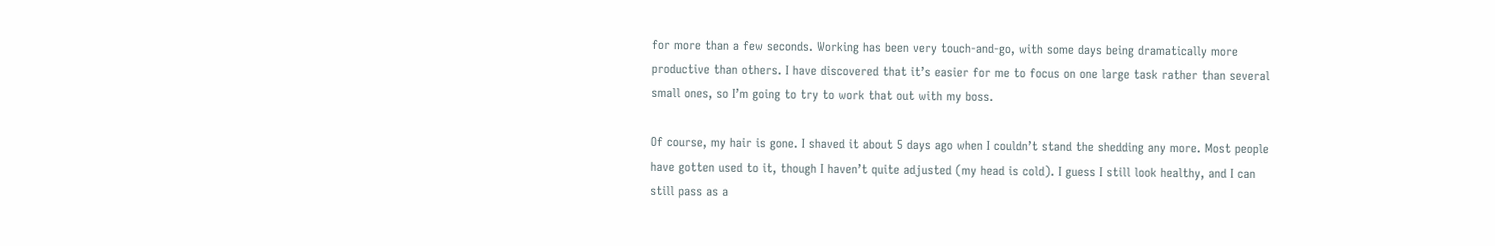for more than a few seconds. Working has been very touch-and-go, with some days being dramatically more productive than others. I have discovered that it’s easier for me to focus on one large task rather than several small ones, so I’m going to try to work that out with my boss.

Of course, my hair is gone. I shaved it about 5 days ago when I couldn’t stand the shedding any more. Most people have gotten used to it, though I haven’t quite adjusted (my head is cold). I guess I still look healthy, and I can still pass as a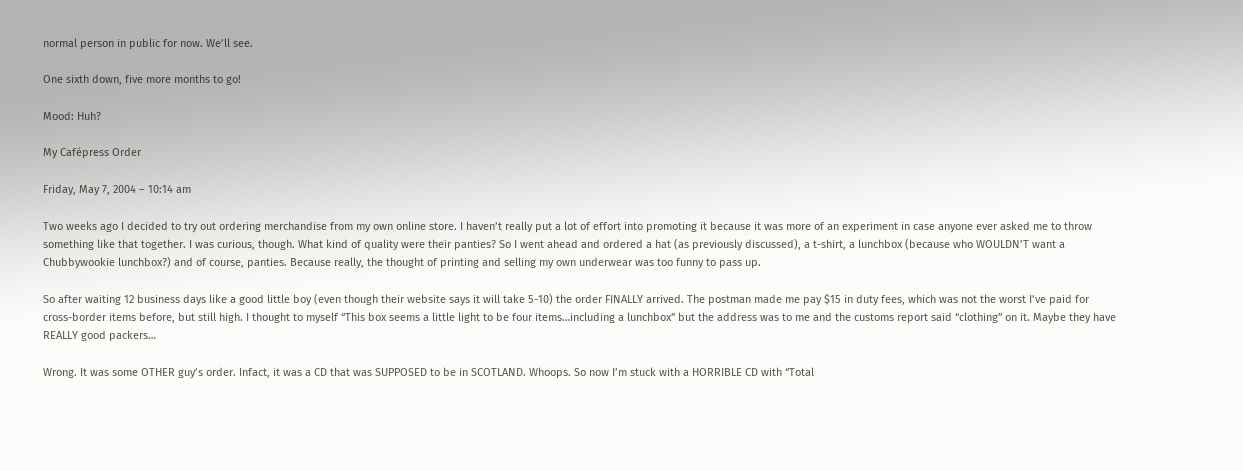normal person in public for now. We’ll see.

One sixth down, five more months to go!

Mood: Huh?

My Cafépress Order

Friday, May 7, 2004 – 10:14 am

Two weeks ago I decided to try out ordering merchandise from my own online store. I haven’t really put a lot of effort into promoting it because it was more of an experiment in case anyone ever asked me to throw something like that together. I was curious, though. What kind of quality were their panties? So I went ahead and ordered a hat (as previously discussed), a t-shirt, a lunchbox (because who WOULDN’T want a Chubbywookie lunchbox?) and of course, panties. Because really, the thought of printing and selling my own underwear was too funny to pass up.

So after waiting 12 business days like a good little boy (even though their website says it will take 5-10) the order FINALLY arrived. The postman made me pay $15 in duty fees, which was not the worst I’ve paid for cross-border items before, but still high. I thought to myself “This box seems a little light to be four items…including a lunchbox” but the address was to me and the customs report said “clothing” on it. Maybe they have REALLY good packers…

Wrong. It was some OTHER guy’s order. Infact, it was a CD that was SUPPOSED to be in SCOTLAND. Whoops. So now I’m stuck with a HORRIBLE CD with “Total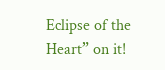Eclipse of the Heart” on it!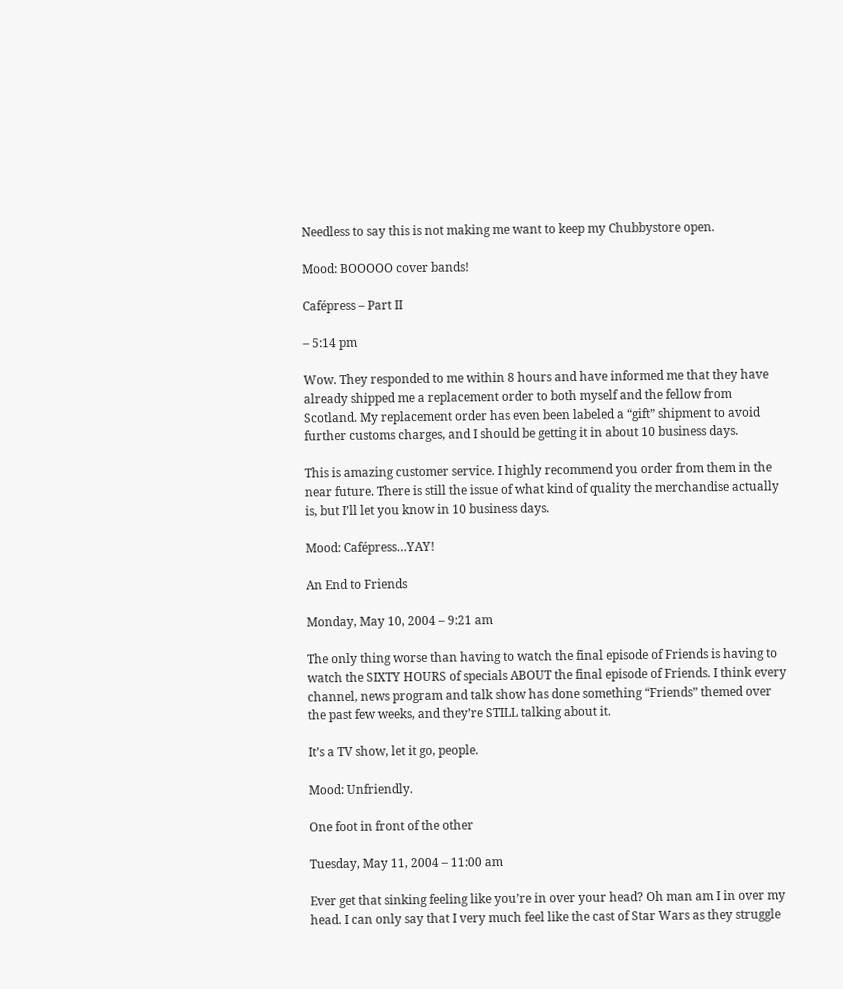Needless to say this is not making me want to keep my Chubbystore open.

Mood: BOOOOO cover bands!

Cafépress – Part II

– 5:14 pm

Wow. They responded to me within 8 hours and have informed me that they have already shipped me a replacement order to both myself and the fellow from Scotland. My replacement order has even been labeled a “gift” shipment to avoid further customs charges, and I should be getting it in about 10 business days.

This is amazing customer service. I highly recommend you order from them in the near future. There is still the issue of what kind of quality the merchandise actually is, but I’ll let you know in 10 business days.

Mood: Cafépress…YAY!

An End to Friends

Monday, May 10, 2004 – 9:21 am

The only thing worse than having to watch the final episode of Friends is having to watch the SIXTY HOURS of specials ABOUT the final episode of Friends. I think every channel, news program and talk show has done something “Friends” themed over the past few weeks, and they’re STILL talking about it.

It’s a TV show, let it go, people.

Mood: Unfriendly.

One foot in front of the other

Tuesday, May 11, 2004 – 11:00 am

Ever get that sinking feeling like you’re in over your head? Oh man am I in over my head. I can only say that I very much feel like the cast of Star Wars as they struggle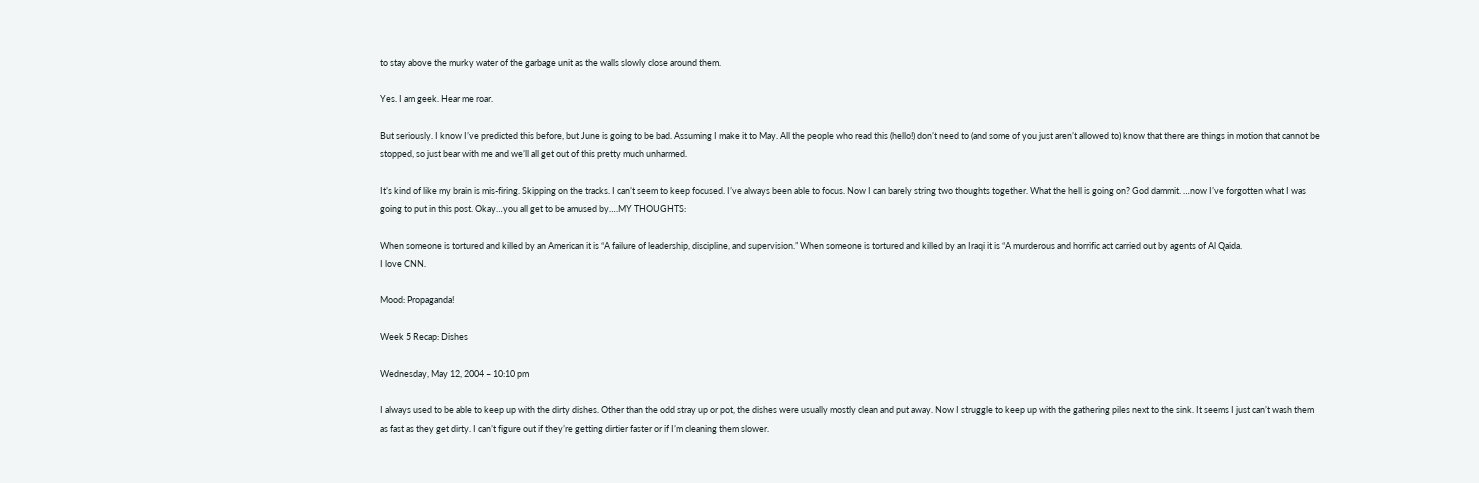to stay above the murky water of the garbage unit as the walls slowly close around them.

Yes. I am geek. Hear me roar.

But seriously. I know I’ve predicted this before, but June is going to be bad. Assuming I make it to May. All the people who read this (hello!) don’t need to (and some of you just aren’t allowed to) know that there are things in motion that cannot be stopped, so just bear with me and we’ll all get out of this pretty much unharmed.

It’s kind of like my brain is mis-firing. Skipping on the tracks. I can’t seem to keep focused. I’ve always been able to focus. Now I can barely string two thoughts together. What the hell is going on? God dammit. …now I’ve forgotten what I was going to put in this post. Okay…you all get to be amused by….MY THOUGHTS:

When someone is tortured and killed by an American it is “A failure of leadership, discipline, and supervision.” When someone is tortured and killed by an Iraqi it is “A murderous and horrific act carried out by agents of Al Qaida.
I love CNN.

Mood: Propaganda!

Week 5 Recap: Dishes

Wednesday, May 12, 2004 – 10:10 pm

I always used to be able to keep up with the dirty dishes. Other than the odd stray up or pot, the dishes were usually mostly clean and put away. Now I struggle to keep up with the gathering piles next to the sink. It seems I just can’t wash them as fast as they get dirty. I can’t figure out if they’re getting dirtier faster or if I’m cleaning them slower.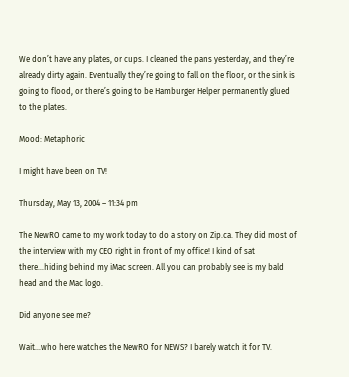We don’t have any plates, or cups. I cleaned the pans yesterday, and they’re already dirty again. Eventually they’re going to fall on the floor, or the sink is going to flood, or there’s going to be Hamburger Helper permanently glued to the plates.

Mood: Metaphoric

I might have been on TV!

Thursday, May 13, 2004 – 11:34 pm

The NewRO came to my work today to do a story on Zip.ca. They did most of the interview with my CEO right in front of my office! I kind of sat there…hiding behind my iMac screen. All you can probably see is my bald head and the Mac logo.

Did anyone see me?

Wait…who here watches the NewRO for NEWS? I barely watch it for TV.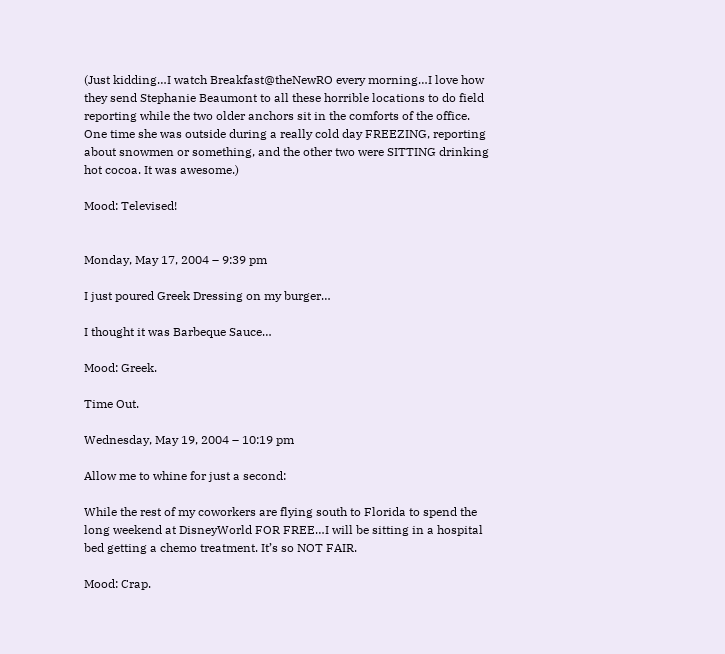(Just kidding…I watch Breakfast@theNewRO every morning…I love how they send Stephanie Beaumont to all these horrible locations to do field reporting while the two older anchors sit in the comforts of the office. One time she was outside during a really cold day FREEZING, reporting about snowmen or something, and the other two were SITTING drinking hot cocoa. It was awesome.)

Mood: Televised!


Monday, May 17, 2004 – 9:39 pm

I just poured Greek Dressing on my burger…

I thought it was Barbeque Sauce…

Mood: Greek.

Time Out.

Wednesday, May 19, 2004 – 10:19 pm

Allow me to whine for just a second:

While the rest of my coworkers are flying south to Florida to spend the long weekend at DisneyWorld FOR FREE…I will be sitting in a hospital bed getting a chemo treatment. It’s so NOT FAIR.

Mood: Crap.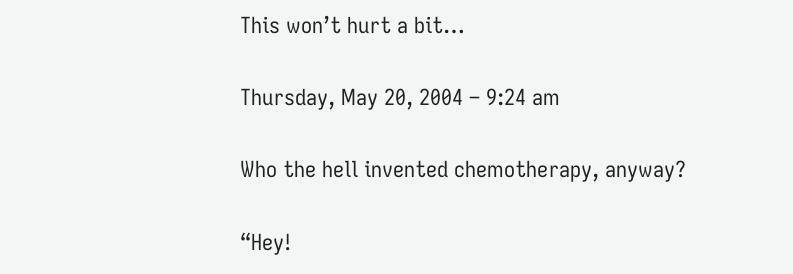This won’t hurt a bit…

Thursday, May 20, 2004 – 9:24 am

Who the hell invented chemotherapy, anyway?

“Hey!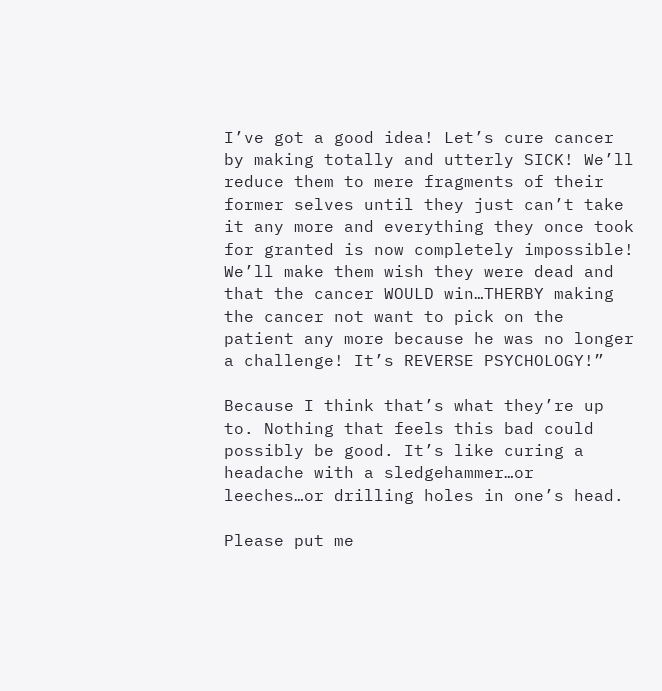I’ve got a good idea! Let’s cure cancer by making totally and utterly SICK! We’ll reduce them to mere fragments of their former selves until they just can’t take it any more and everything they once took for granted is now completely impossible! We’ll make them wish they were dead and that the cancer WOULD win…THERBY making the cancer not want to pick on the patient any more because he was no longer a challenge! It’s REVERSE PSYCHOLOGY!”

Because I think that’s what they’re up to. Nothing that feels this bad could possibly be good. It’s like curing a headache with a sledgehammer…or leeches…or drilling holes in one’s head.

Please put me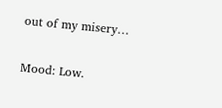out of my misery…

Mood: Low.